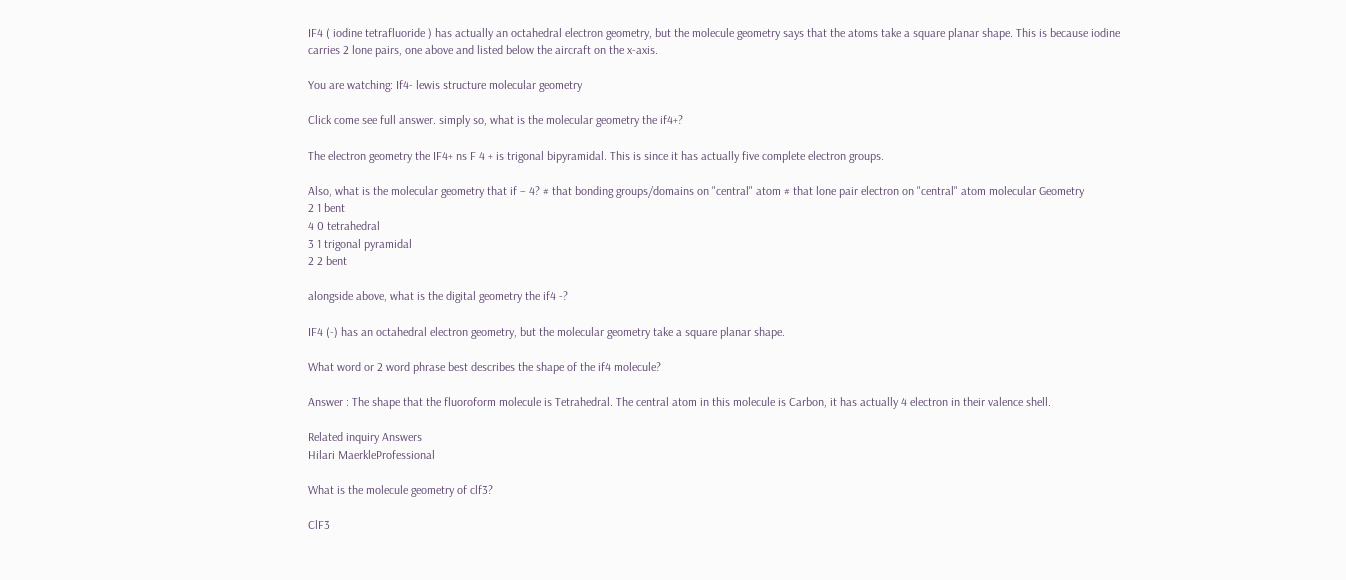IF4 ( iodine tetrafluoride ) has actually an octahedral electron geometry, but the molecule geometry says that the atoms take a square planar shape. This is because iodine carries 2 lone pairs, one above and listed below the aircraft on the x-axis.

You are watching: If4- lewis structure molecular geometry

Click come see full answer. simply so, what is the molecular geometry the if4+?

The electron geometry the IF4+ ns F 4 + is trigonal bipyramidal. This is since it has actually five complete electron groups.

Also, what is the molecular geometry that if − 4? # that bonding groups/domains on "central" atom # that lone pair electron on "central" atom molecular Geometry
2 1 bent
4 0 tetrahedral
3 1 trigonal pyramidal
2 2 bent

alongside above, what is the digital geometry the if4 -?

IF4 (-) has an octahedral electron geometry, but the molecular geometry take a square planar shape.

What word or 2 word phrase best describes the shape of the if4 molecule?

Answer : The shape that the fluoroform molecule is Tetrahedral. The central atom in this molecule is Carbon, it has actually 4 electron in their valence shell.

Related inquiry Answers
Hilari MaerkleProfessional

What is the molecule geometry of clf3?

ClF3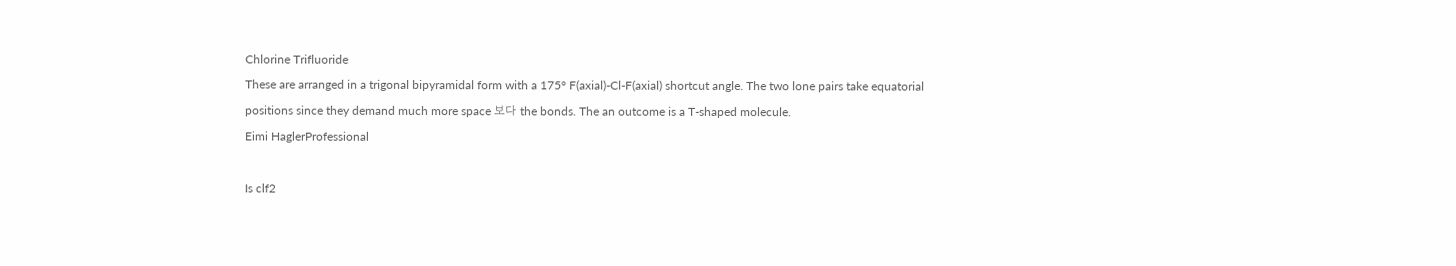Chlorine Trifluoride
These are arranged in a trigonal bipyramidal form with a 175° F(axial)-Cl-F(axial) shortcut angle. The two lone pairs take equatorial positions since they demand much more space 보다 the bonds. The an outcome is a T-shaped molecule.
Eimi HaglerProfessional

Is clf2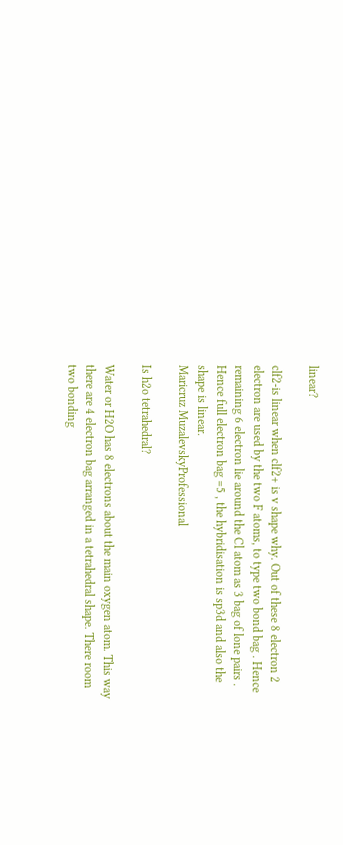linear?

clf2-is linear when clf2+ is v shape why. Out of these 8 electron 2 electron are used by the two F atoms, to type two bond bag . Hence remaining 6 electron lie around the Cl atom as 3 bag of lone pairs . Hence full electron bag =5 , the hybridisation is sp3d and also the shape is linear.
Maricruz MuzalevskyProfessional

Is h2o tetrahedral?

Water or H2O has 8 electrons about the main oxygen atom. This way there are 4 electron bag arranged in a tetrahedral shape. There room two bonding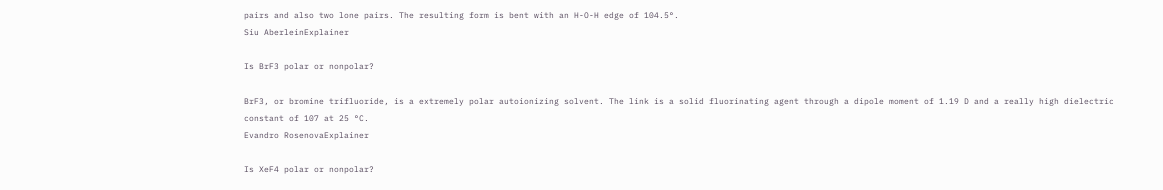pairs and also two lone pairs. The resulting form is bent with an H-O-H edge of 104.5°.
Siu AberleinExplainer

Is BrF3 polar or nonpolar?

BrF3, or bromine trifluoride, is a extremely polar autoionizing solvent. The link is a solid fluorinating agent through a dipole moment of 1.19 D and a really high dielectric constant of 107 at 25 °C.
Evandro RosenovaExplainer

Is XeF4 polar or nonpolar?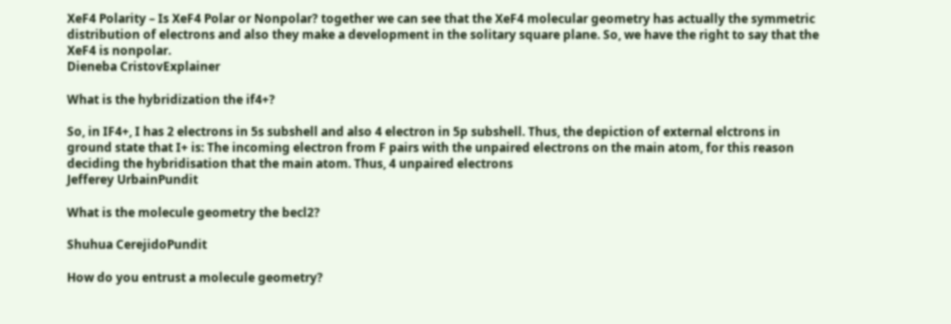XeF4 Polarity – Is XeF4 Polar or Nonpolar? together we can see that the XeF4 molecular geometry has actually the symmetric distribution of electrons and also they make a development in the solitary square plane. So, we have the right to say that the XeF4 is nonpolar.
Dieneba CristovExplainer

What is the hybridization the if4+?

So, in IF4+, I has 2 electrons in 5s subshell and also 4 electron in 5p subshell. Thus, the depiction of external elctrons in ground state that I+ is: The incoming electron from F pairs with the unpaired electrons on the main atom, for this reason deciding the hybridisation that the main atom. Thus, 4 unpaired electrons
Jefferey UrbainPundit

What is the molecule geometry the becl2?

Shuhua CerejidoPundit

How do you entrust a molecule geometry?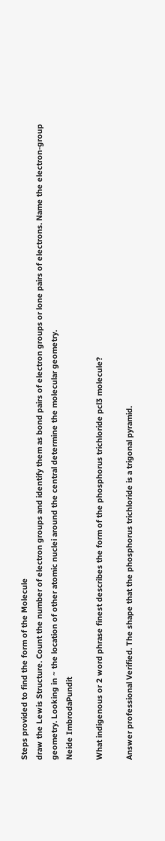Steps provided to find the form of the Molecule
draw the Lewis Structure. Count the number of electron groups and identify them as bond pairs of electron groups or lone pairs of electrons. Name the electron-group geometry. Looking in ~ the location of other atomic nuclei around the central determine the molecular geometry.
Neide ImbrodaPundit

What indigenous or 2 word phrase finest describes the form of the phosphorus trichloride pcl3 molecule?

Answer professional Verified. The shape that the phosphorus trichloride is a trigonal pyramid.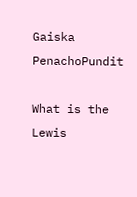Gaiska PenachoPundit

What is the Lewis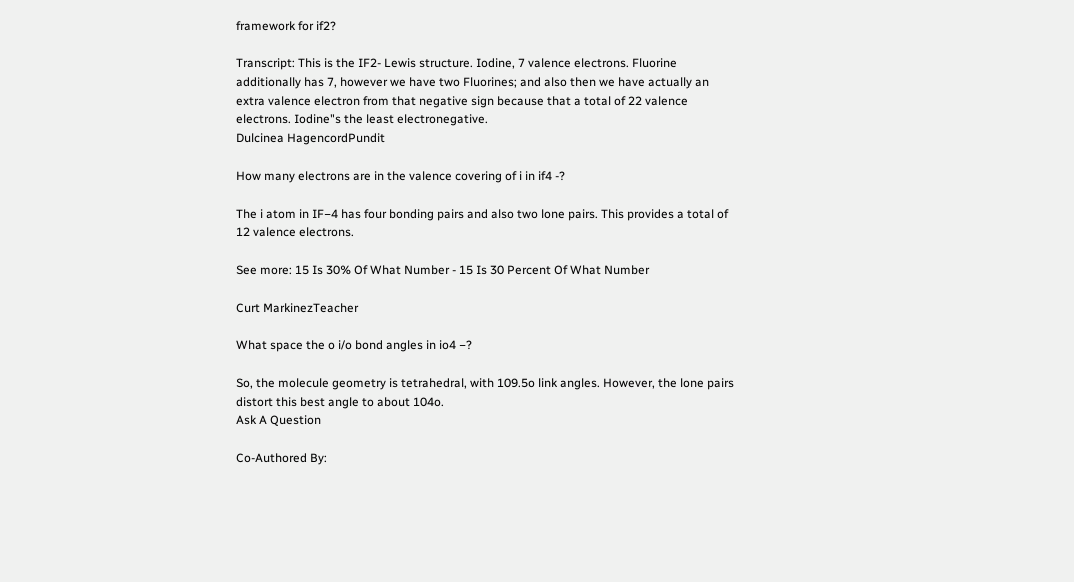framework for if2?

Transcript: This is the IF2- Lewis structure. Iodine, 7 valence electrons. Fluorine additionally has 7, however we have two Fluorines; and also then we have actually an extra valence electron from that negative sign because that a total of 22 valence electrons. Iodine"s the least electronegative.
Dulcinea HagencordPundit

How many electrons are in the valence covering of i in if4 -?

The i atom in IF−4 has four bonding pairs and also two lone pairs. This provides a total of 12 valence electrons.

See more: 15 Is 30% Of What Number - 15 Is 30 Percent Of What Number

Curt MarkinezTeacher

What space the o i/o bond angles in io4 −?

So, the molecule geometry is tetrahedral, with 109.5o link angles. However, the lone pairs distort this best angle to about 104o.
Ask A Question

Co-Authored By: